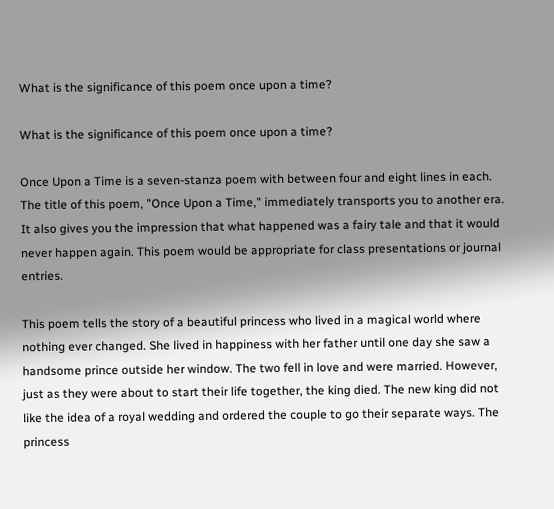What is the significance of this poem once upon a time?

What is the significance of this poem once upon a time?

Once Upon a Time is a seven-stanza poem with between four and eight lines in each. The title of this poem, "Once Upon a Time," immediately transports you to another era. It also gives you the impression that what happened was a fairy tale and that it would never happen again. This poem would be appropriate for class presentations or journal entries.

This poem tells the story of a beautiful princess who lived in a magical world where nothing ever changed. She lived in happiness with her father until one day she saw a handsome prince outside her window. The two fell in love and were married. However, just as they were about to start their life together, the king died. The new king did not like the idea of a royal wedding and ordered the couple to go their separate ways. The princess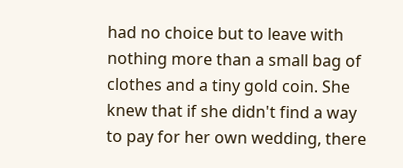had no choice but to leave with nothing more than a small bag of clothes and a tiny gold coin. She knew that if she didn't find a way to pay for her own wedding, there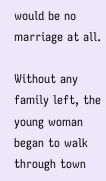would be no marriage at all.

Without any family left, the young woman began to walk through town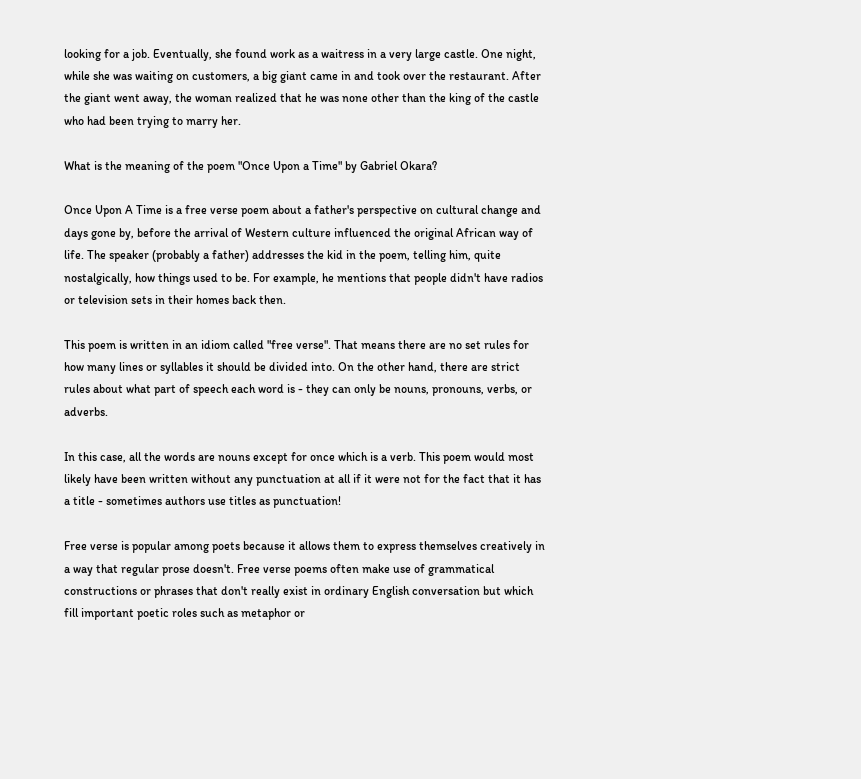looking for a job. Eventually, she found work as a waitress in a very large castle. One night, while she was waiting on customers, a big giant came in and took over the restaurant. After the giant went away, the woman realized that he was none other than the king of the castle who had been trying to marry her.

What is the meaning of the poem "Once Upon a Time" by Gabriel Okara?

Once Upon A Time is a free verse poem about a father's perspective on cultural change and days gone by, before the arrival of Western culture influenced the original African way of life. The speaker (probably a father) addresses the kid in the poem, telling him, quite nostalgically, how things used to be. For example, he mentions that people didn't have radios or television sets in their homes back then.

This poem is written in an idiom called "free verse". That means there are no set rules for how many lines or syllables it should be divided into. On the other hand, there are strict rules about what part of speech each word is - they can only be nouns, pronouns, verbs, or adverbs.

In this case, all the words are nouns except for once which is a verb. This poem would most likely have been written without any punctuation at all if it were not for the fact that it has a title - sometimes authors use titles as punctuation!

Free verse is popular among poets because it allows them to express themselves creatively in a way that regular prose doesn't. Free verse poems often make use of grammatical constructions or phrases that don't really exist in ordinary English conversation but which fill important poetic roles such as metaphor or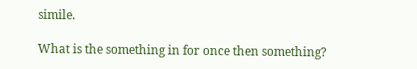simile.

What is the something in for once then something?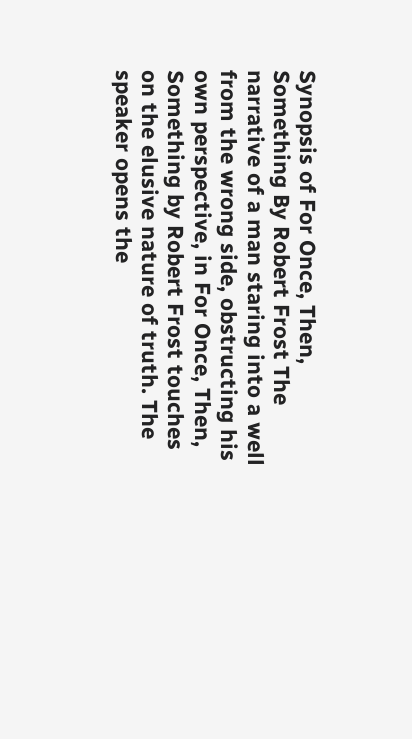Synopsis of For Once, Then, Something By Robert Frost The narrative of a man staring into a well from the wrong side, obstructing his own perspective, in For Once, Then, Something by Robert Frost touches on the elusive nature of truth. The speaker opens the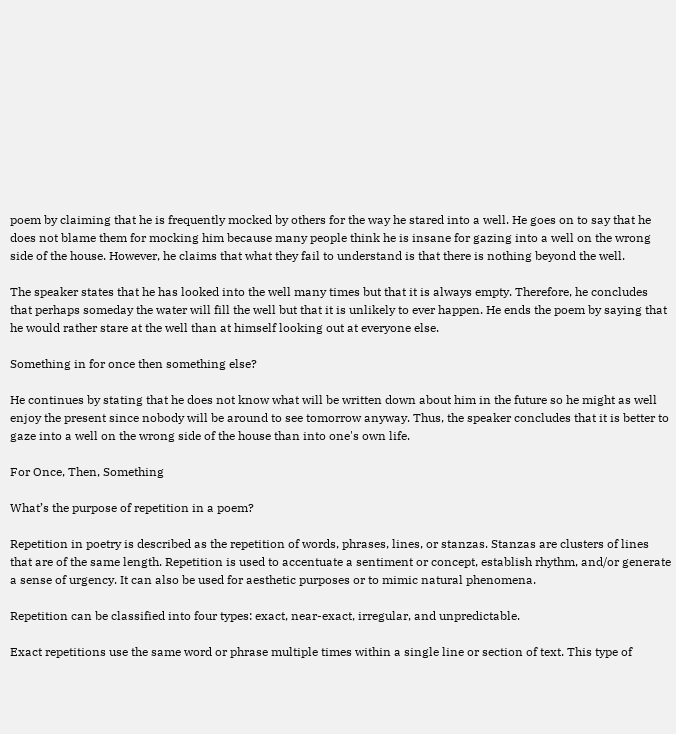poem by claiming that he is frequently mocked by others for the way he stared into a well. He goes on to say that he does not blame them for mocking him because many people think he is insane for gazing into a well on the wrong side of the house. However, he claims that what they fail to understand is that there is nothing beyond the well.

The speaker states that he has looked into the well many times but that it is always empty. Therefore, he concludes that perhaps someday the water will fill the well but that it is unlikely to ever happen. He ends the poem by saying that he would rather stare at the well than at himself looking out at everyone else.

Something in for once then something else?

He continues by stating that he does not know what will be written down about him in the future so he might as well enjoy the present since nobody will be around to see tomorrow anyway. Thus, the speaker concludes that it is better to gaze into a well on the wrong side of the house than into one's own life.

For Once, Then, Something

What’s the purpose of repetition in a poem?

Repetition in poetry is described as the repetition of words, phrases, lines, or stanzas. Stanzas are clusters of lines that are of the same length. Repetition is used to accentuate a sentiment or concept, establish rhythm, and/or generate a sense of urgency. It can also be used for aesthetic purposes or to mimic natural phenomena.

Repetition can be classified into four types: exact, near-exact, irregular, and unpredictable.

Exact repetitions use the same word or phrase multiple times within a single line or section of text. This type of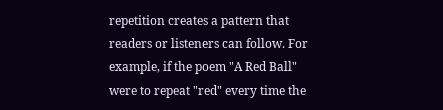repetition creates a pattern that readers or listeners can follow. For example, if the poem "A Red Ball" were to repeat "red" every time the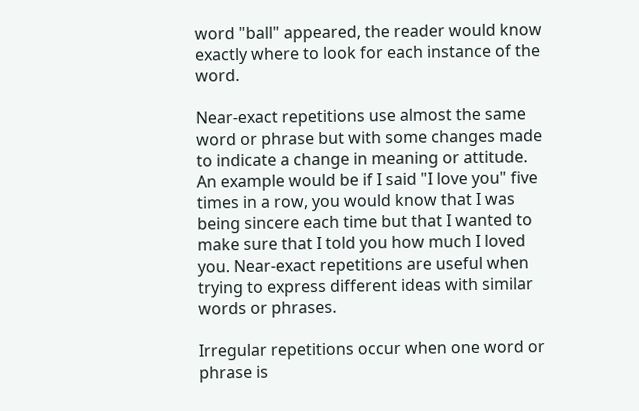word "ball" appeared, the reader would know exactly where to look for each instance of the word.

Near-exact repetitions use almost the same word or phrase but with some changes made to indicate a change in meaning or attitude. An example would be if I said "I love you" five times in a row, you would know that I was being sincere each time but that I wanted to make sure that I told you how much I loved you. Near-exact repetitions are useful when trying to express different ideas with similar words or phrases.

Irregular repetitions occur when one word or phrase is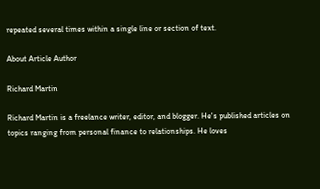repeated several times within a single line or section of text.

About Article Author

Richard Martin

Richard Martin is a freelance writer, editor, and blogger. He's published articles on topics ranging from personal finance to relationships. He loves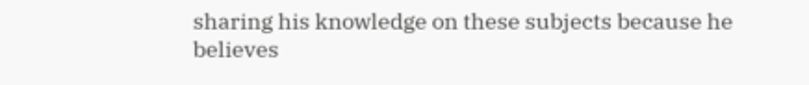sharing his knowledge on these subjects because he believes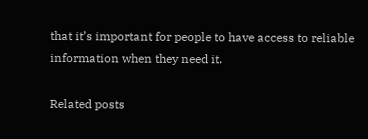that it’s important for people to have access to reliable information when they need it.

Related posts